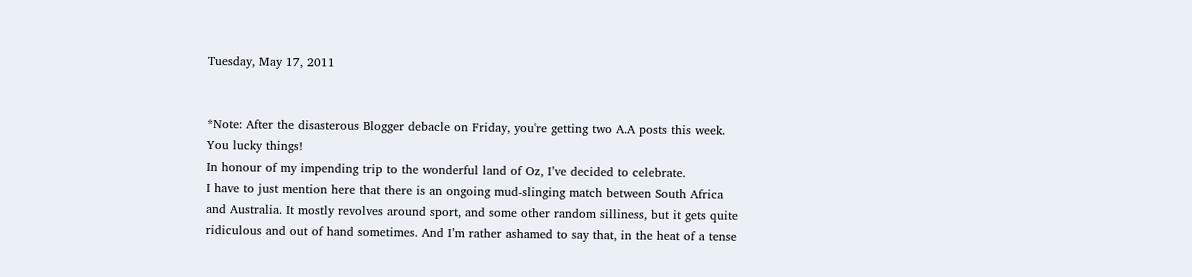Tuesday, May 17, 2011


*Note: After the disasterous Blogger debacle on Friday, you're getting two A.A posts this week. You lucky things!
In honour of my impending trip to the wonderful land of Oz, I’ve decided to celebrate.
I have to just mention here that there is an ongoing mud-slinging match between South Africa and Australia. It mostly revolves around sport, and some other random silliness, but it gets quite ridiculous and out of hand sometimes. And I’m rather ashamed to say that, in the heat of a tense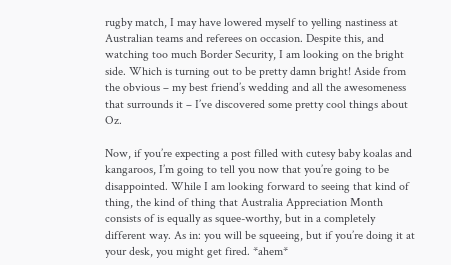rugby match, I may have lowered myself to yelling nastiness at Australian teams and referees on occasion. Despite this, and watching too much Border Security, I am looking on the bright side. Which is turning out to be pretty damn bright! Aside from the obvious – my best friend’s wedding and all the awesomeness that surrounds it – I’ve discovered some pretty cool things about Oz.

Now, if you’re expecting a post filled with cutesy baby koalas and kangaroos, I’m going to tell you now that you’re going to be disappointed. While I am looking forward to seeing that kind of thing, the kind of thing that Australia Appreciation Month consists of is equally as squee-worthy, but in a completely different way. As in: you will be squeeing, but if you’re doing it at your desk, you might get fired. *ahem*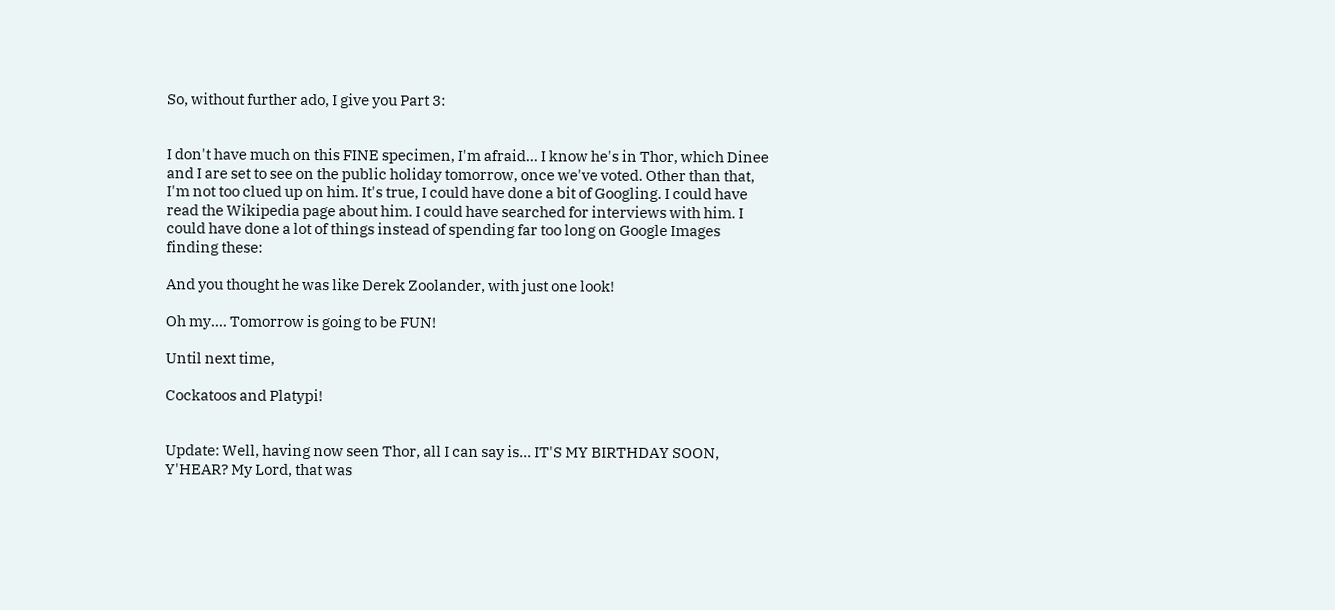So, without further ado, I give you Part 3:


I don't have much on this FINE specimen, I'm afraid... I know he's in Thor, which Dinee and I are set to see on the public holiday tomorrow, once we've voted. Other than that, I'm not too clued up on him. It's true, I could have done a bit of Googling. I could have read the Wikipedia page about him. I could have searched for interviews with him. I could have done a lot of things instead of spending far too long on Google Images finding these:

And you thought he was like Derek Zoolander, with just one look!

Oh my.... Tomorrow is going to be FUN!

Until next time,

Cockatoos and Platypi!


Update: Well, having now seen Thor, all I can say is... IT'S MY BIRTHDAY SOON, Y'HEAR? My Lord, that was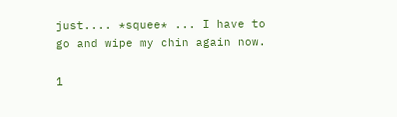just.... *squee* ... I have to go and wipe my chin again now.

1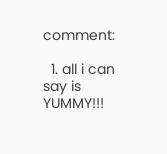comment:

  1. all i can say is YUMMY!!!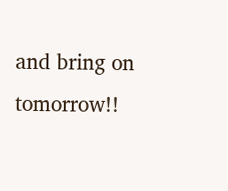and bring on tomorrow!!